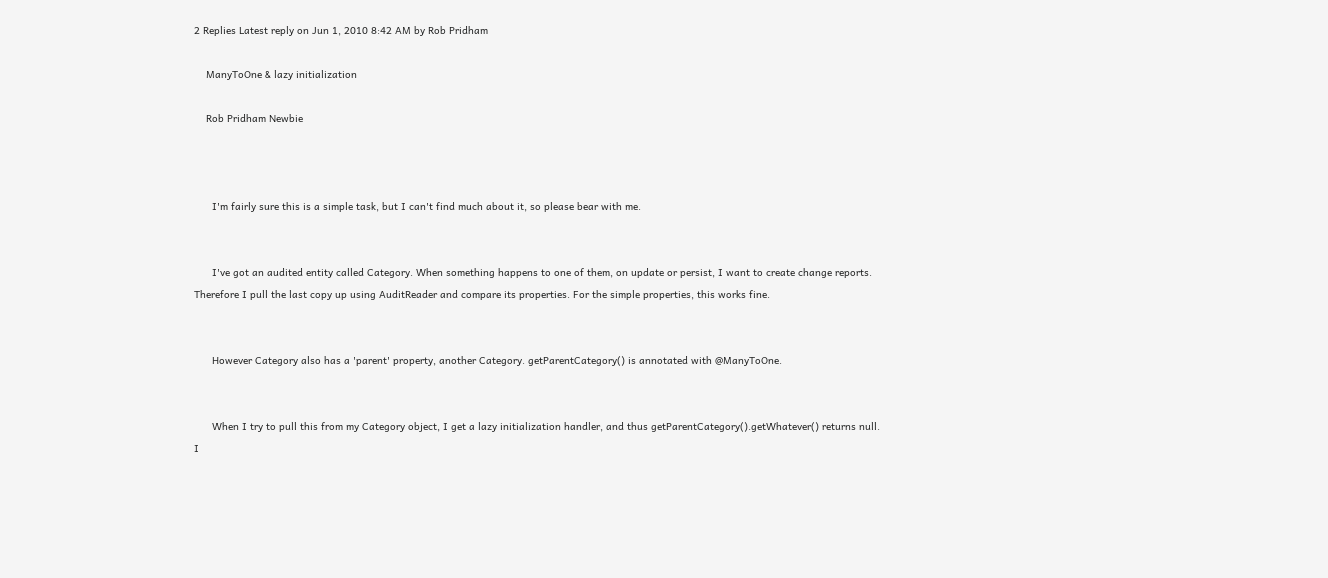2 Replies Latest reply on Jun 1, 2010 8:42 AM by Rob Pridham

    ManyToOne & lazy initialization

    Rob Pridham Newbie



      I'm fairly sure this is a simple task, but I can't find much about it, so please bear with me.


      I've got an audited entity called Category. When something happens to one of them, on update or persist, I want to create change reports. Therefore I pull the last copy up using AuditReader and compare its properties. For the simple properties, this works fine.


      However Category also has a 'parent' property, another Category. getParentCategory() is annotated with @ManyToOne.


      When I try to pull this from my Category object, I get a lazy initialization handler, and thus getParentCategory().getWhatever() returns null. I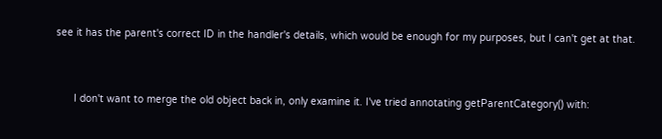see it has the parent's correct ID in the handler's details, which would be enough for my purposes, but I can't get at that.


      I don't want to merge the old object back in, only examine it. I've tried annotating getParentCategory() with: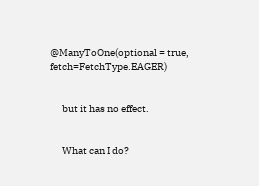@ManyToOne(optional = true, fetch=FetchType.EAGER)


      but it has no effect.


      What can I do?